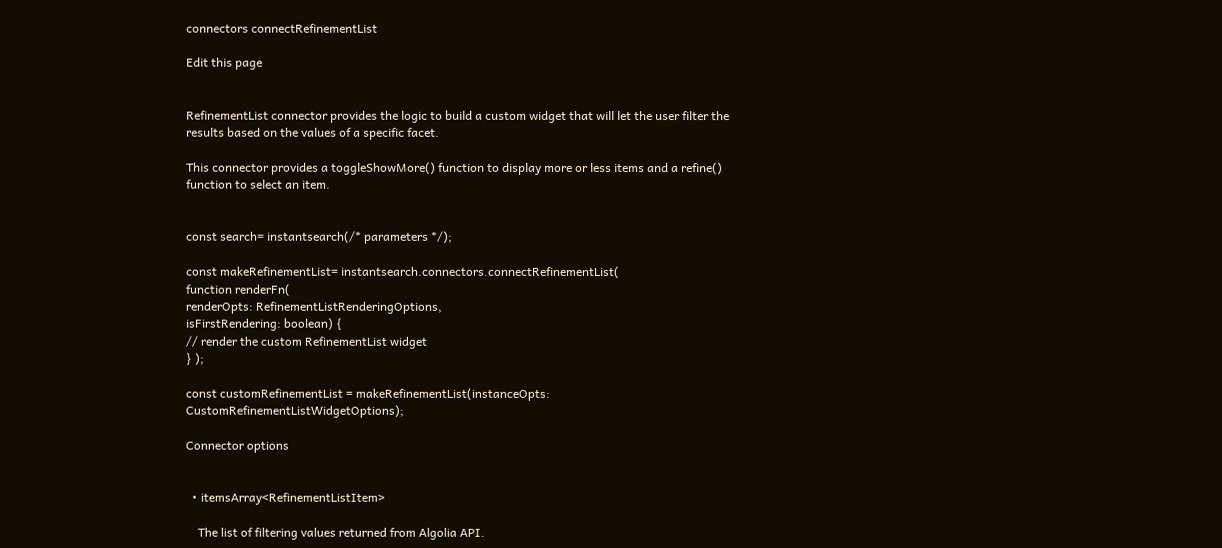connectors connectRefinementList

Edit this page


RefinementList connector provides the logic to build a custom widget that will let the user filter the results based on the values of a specific facet.

This connector provides a toggleShowMore() function to display more or less items and a refine() function to select an item.


const search= instantsearch(/* parameters */);

const makeRefinementList= instantsearch.connectors.connectRefinementList(
function renderFn(
renderOpts: RefinementListRenderingOptions,
isFirstRendering: boolean) {
// render the custom RefinementList widget
} );

const customRefinementList = makeRefinementList(instanceOpts: CustomRefinementListWidgetOptions);

Connector options


  • itemsArray<RefinementListItem>

    The list of filtering values returned from Algolia API.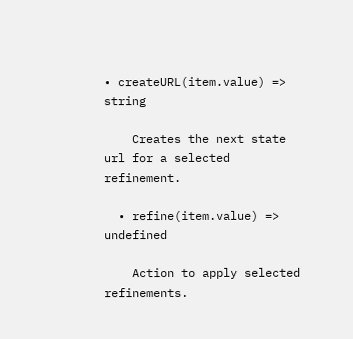• createURL(item.value) => string

    Creates the next state url for a selected refinement.

  • refine(item.value) => undefined

    Action to apply selected refinements.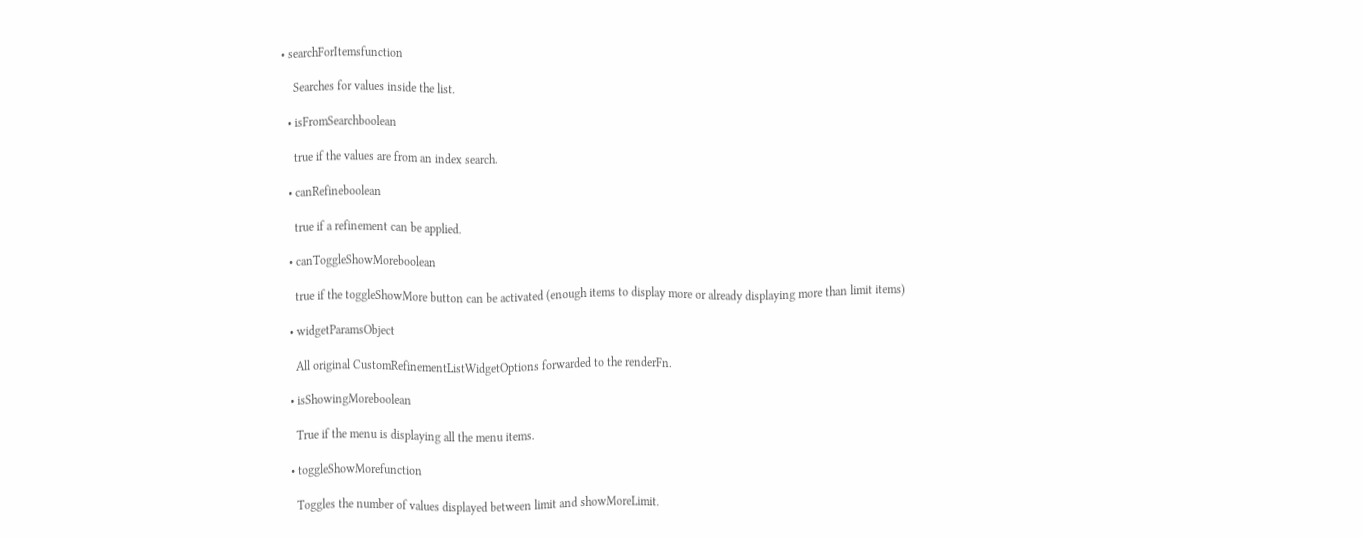• searchForItemsfunction

    Searches for values inside the list.

  • isFromSearchboolean

    true if the values are from an index search.

  • canRefineboolean

    true if a refinement can be applied.

  • canToggleShowMoreboolean

    true if the toggleShowMore button can be activated (enough items to display more or already displaying more than limit items)

  • widgetParamsObject

    All original CustomRefinementListWidgetOptions forwarded to the renderFn.

  • isShowingMoreboolean

    True if the menu is displaying all the menu items.

  • toggleShowMorefunction

    Toggles the number of values displayed between limit and showMoreLimit.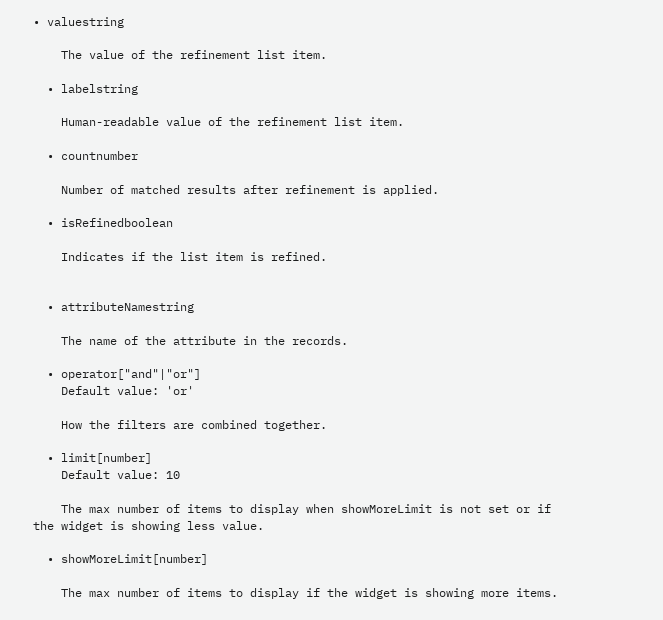• valuestring

    The value of the refinement list item.

  • labelstring

    Human-readable value of the refinement list item.

  • countnumber

    Number of matched results after refinement is applied.

  • isRefinedboolean

    Indicates if the list item is refined.


  • attributeNamestring

    The name of the attribute in the records.

  • operator["and"|"or"]
    Default value: 'or'

    How the filters are combined together.

  • limit[number]
    Default value: 10

    The max number of items to display when showMoreLimit is not set or if the widget is showing less value.

  • showMoreLimit[number]

    The max number of items to display if the widget is showing more items.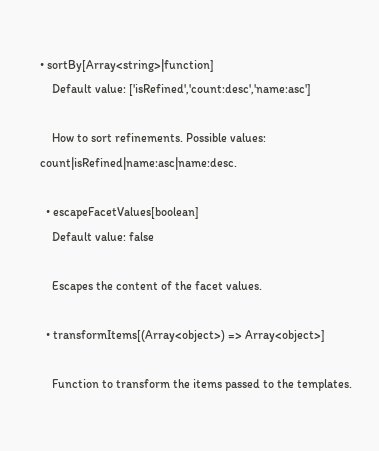• sortBy[Array<string>|function]
    Default value: ['isRefined','count:desc','name:asc']

    How to sort refinements. Possible values: count|isRefined|name:asc|name:desc.

  • escapeFacetValues[boolean]
    Default value: false

    Escapes the content of the facet values.

  • transformItems[(Array<object>) => Array<object>]

    Function to transform the items passed to the templates.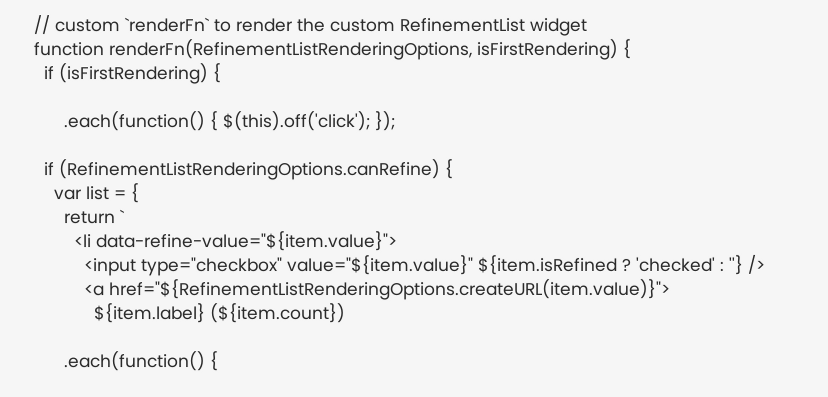// custom `renderFn` to render the custom RefinementList widget
function renderFn(RefinementListRenderingOptions, isFirstRendering) {
  if (isFirstRendering) {

      .each(function() { $(this).off('click'); });

  if (RefinementListRenderingOptions.canRefine) {
    var list = {
      return `
        <li data-refine-value="${item.value}">
          <input type="checkbox" value="${item.value}" ${item.isRefined ? 'checked' : ''} />
          <a href="${RefinementListRenderingOptions.createURL(item.value)}">
            ${item.label} (${item.count})

      .each(function() {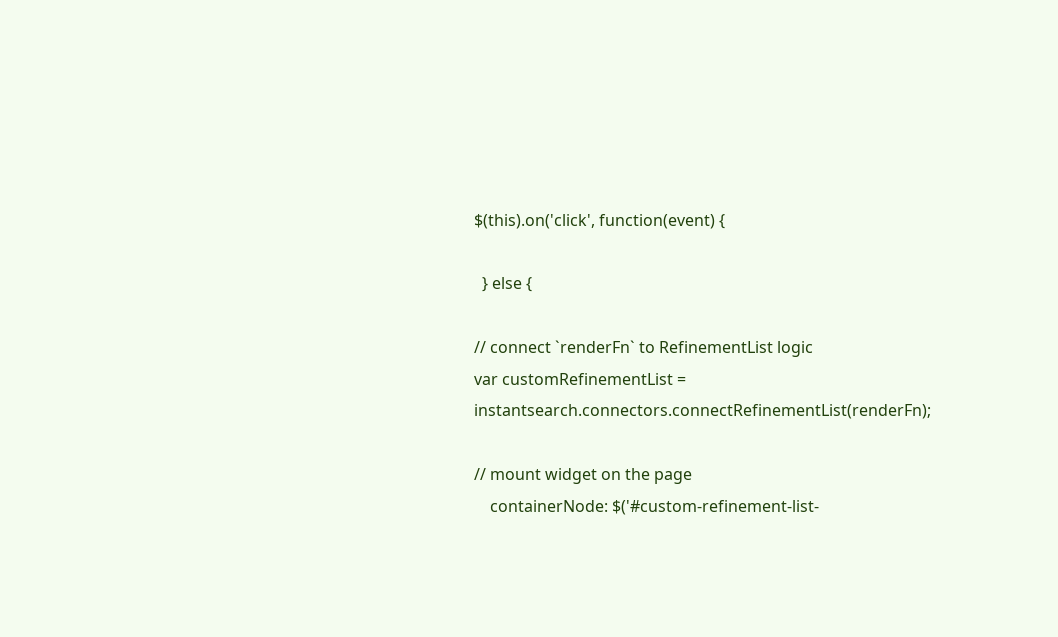$(this).on('click', function(event) {

  } else {

// connect `renderFn` to RefinementList logic
var customRefinementList = instantsearch.connectors.connectRefinementList(renderFn);

// mount widget on the page
    containerNode: $('#custom-refinement-list-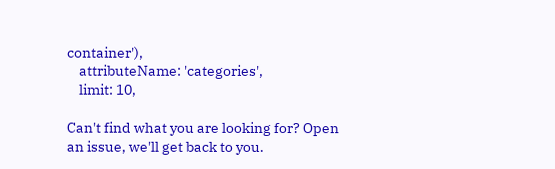container'),
    attributeName: 'categories',
    limit: 10,

Can't find what you are looking for? Open an issue, we'll get back to you.